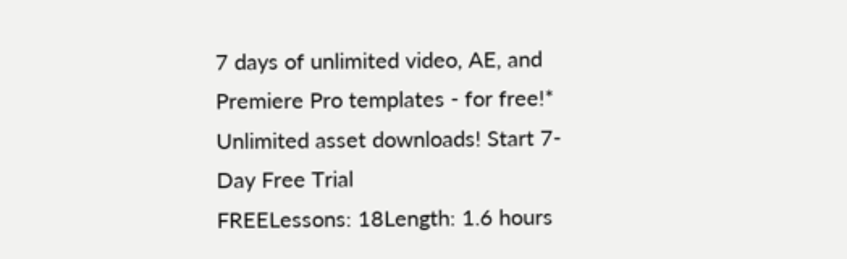7 days of unlimited video, AE, and Premiere Pro templates - for free!* Unlimited asset downloads! Start 7-Day Free Trial
FREELessons: 18Length: 1.6 hours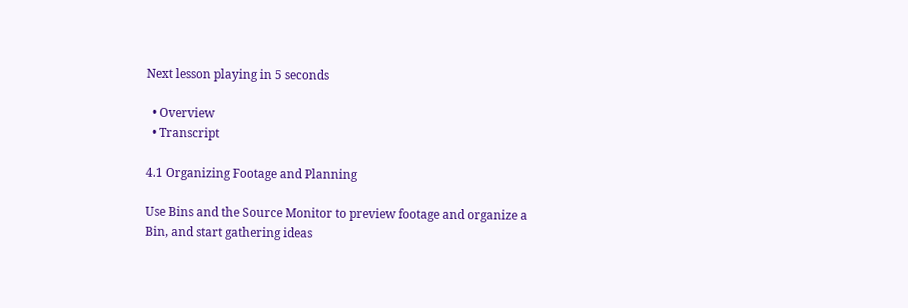Next lesson playing in 5 seconds

  • Overview
  • Transcript

4.1 Organizing Footage and Planning

Use Bins and the Source Monitor to preview footage and organize a Bin, and start gathering ideas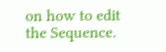on how to edit the Sequence.